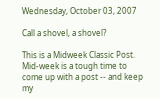Wednesday, October 03, 2007

Call a shovel, a shovel?

This is a Midweek Classic Post. Mid-week is a tough time to come up with a post -- and keep my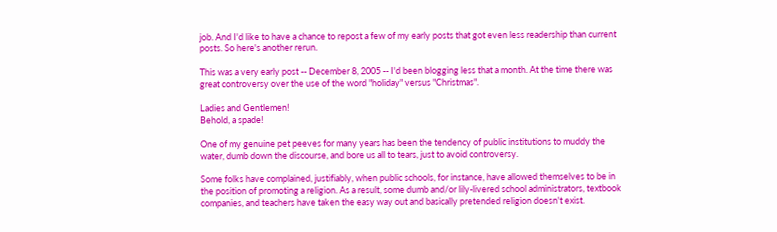job. And I'd like to have a chance to repost a few of my early posts that got even less readership than current posts. So here's another rerun.

This was a very early post -- December 8, 2005 -- I'd been blogging less that a month. At the time there was great controversy over the use of the word "holiday" versus "Christmas".

Ladies and Gentlemen!
Behold, a spade!

One of my genuine pet peeves for many years has been the tendency of public institutions to muddy the water, dumb down the discourse, and bore us all to tears, just to avoid controversy.

Some folks have complained, justifiably, when public schools, for instance, have allowed themselves to be in the position of promoting a religion. As a result, some dumb and/or lily-livered school administrators, textbook companies, and teachers have taken the easy way out and basically pretended religion doesn't exist.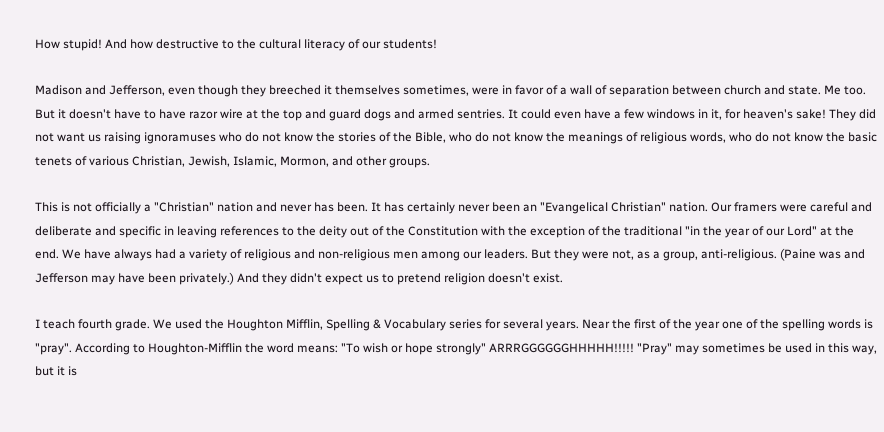How stupid! And how destructive to the cultural literacy of our students!

Madison and Jefferson, even though they breeched it themselves sometimes, were in favor of a wall of separation between church and state. Me too. But it doesn't have to have razor wire at the top and guard dogs and armed sentries. It could even have a few windows in it, for heaven's sake! They did not want us raising ignoramuses who do not know the stories of the Bible, who do not know the meanings of religious words, who do not know the basic tenets of various Christian, Jewish, Islamic, Mormon, and other groups.

This is not officially a "Christian" nation and never has been. It has certainly never been an "Evangelical Christian" nation. Our framers were careful and deliberate and specific in leaving references to the deity out of the Constitution with the exception of the traditional "in the year of our Lord" at the end. We have always had a variety of religious and non-religious men among our leaders. But they were not, as a group, anti-religious. (Paine was and Jefferson may have been privately.) And they didn't expect us to pretend religion doesn't exist.

I teach fourth grade. We used the Houghton Mifflin, Spelling & Vocabulary series for several years. Near the first of the year one of the spelling words is "pray". According to Houghton-Mifflin the word means: "To wish or hope strongly" ARRRGGGGGGHHHHH!!!!! "Pray" may sometimes be used in this way, but it is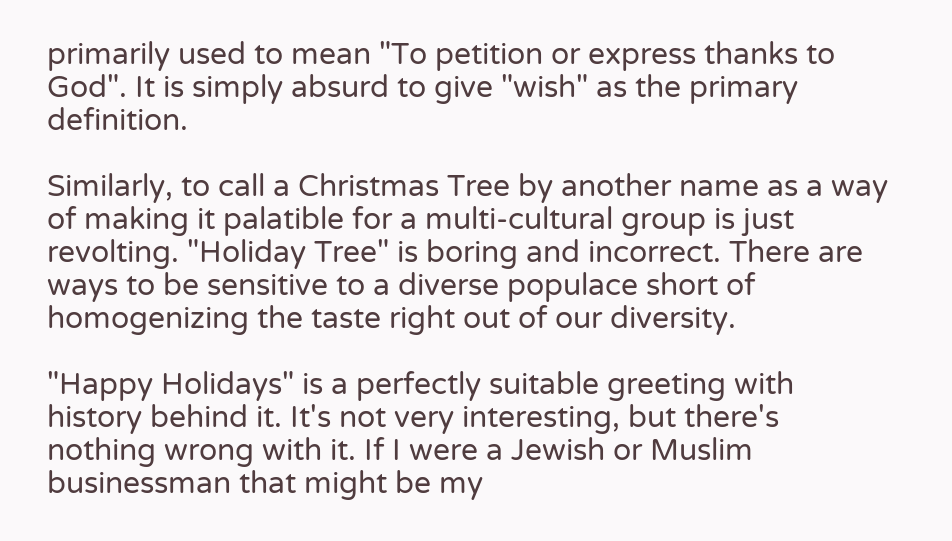primarily used to mean "To petition or express thanks to God". It is simply absurd to give "wish" as the primary definition.

Similarly, to call a Christmas Tree by another name as a way of making it palatible for a multi-cultural group is just revolting. "Holiday Tree" is boring and incorrect. There are ways to be sensitive to a diverse populace short of homogenizing the taste right out of our diversity.

"Happy Holidays" is a perfectly suitable greeting with history behind it. It's not very interesting, but there's nothing wrong with it. If I were a Jewish or Muslim businessman that might be my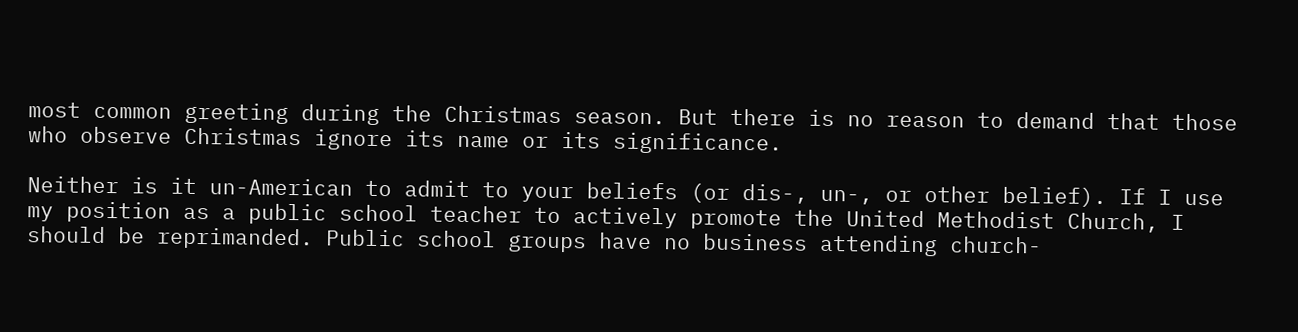most common greeting during the Christmas season. But there is no reason to demand that those who observe Christmas ignore its name or its significance.

Neither is it un-American to admit to your beliefs (or dis-, un-, or other belief). If I use my position as a public school teacher to actively promote the United Methodist Church, I should be reprimanded. Public school groups have no business attending church-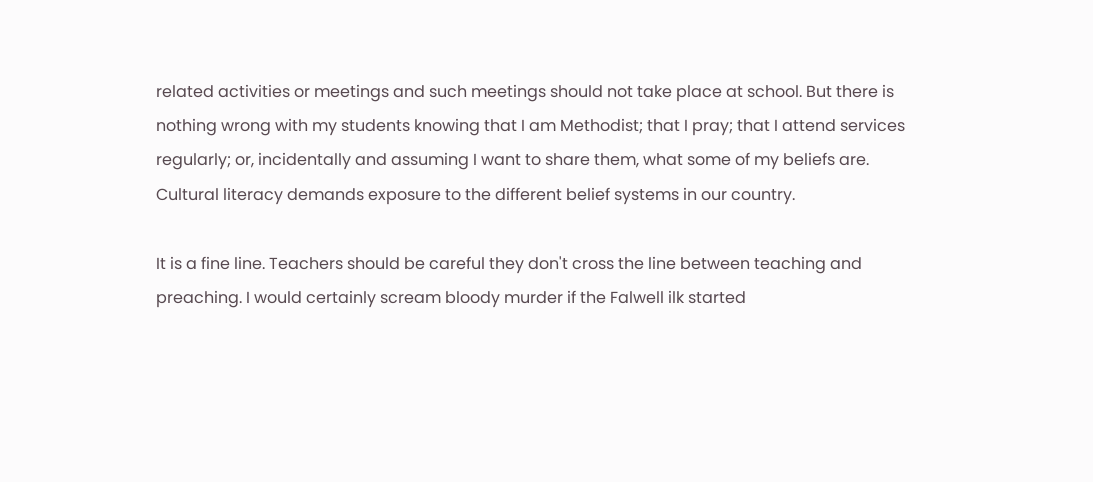related activities or meetings and such meetings should not take place at school. But there is nothing wrong with my students knowing that I am Methodist; that I pray; that I attend services regularly; or, incidentally and assuming I want to share them, what some of my beliefs are. Cultural literacy demands exposure to the different belief systems in our country.

It is a fine line. Teachers should be careful they don't cross the line between teaching and preaching. I would certainly scream bloody murder if the Falwell ilk started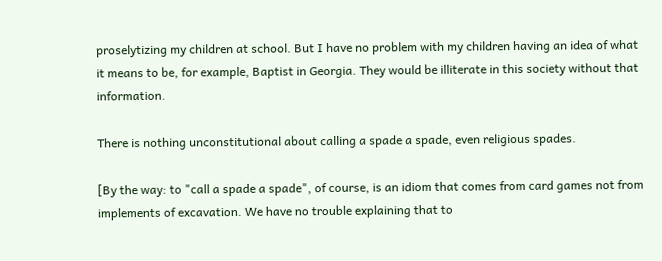proselytizing my children at school. But I have no problem with my children having an idea of what it means to be, for example, Baptist in Georgia. They would be illiterate in this society without that information.

There is nothing unconstitutional about calling a spade a spade, even religious spades.

[By the way: to "call a spade a spade", of course, is an idiom that comes from card games not from implements of excavation. We have no trouble explaining that to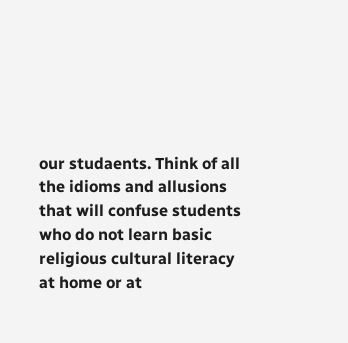our studaents. Think of all the idioms and allusions that will confuse students who do not learn basic religious cultural literacy at home or at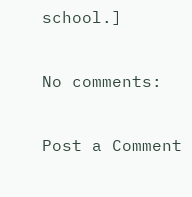school.]

No comments:

Post a Comment